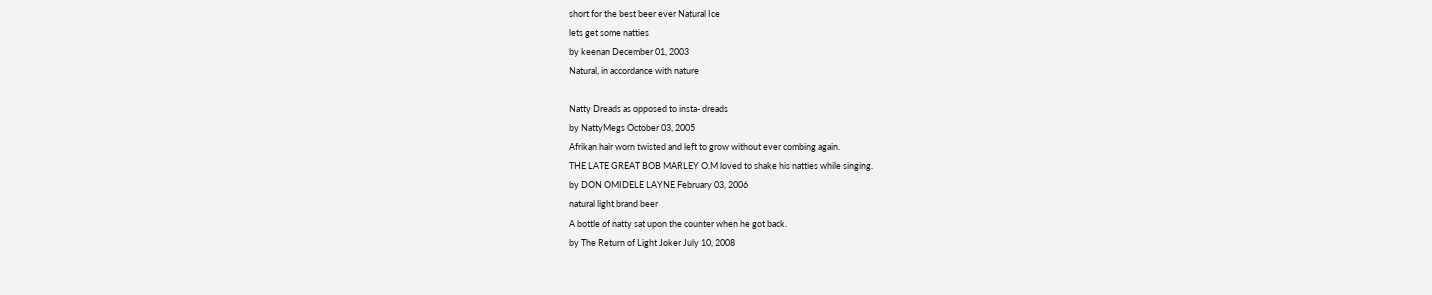short for the best beer ever Natural Ice
lets get some natties
by keenan December 01, 2003
Natural, in accordance with nature

Natty Dreads as opposed to insta- dreads
by NattyMegs October 03, 2005
Afrikan hair worn twisted and left to grow without ever combing again.
THE LATE GREAT BOB MARLEY O.M loved to shake his natties while singing.
by DON OMIDELE LAYNE February 03, 2006
natural light brand beer
A bottle of natty sat upon the counter when he got back.
by The Return of Light Joker July 10, 2008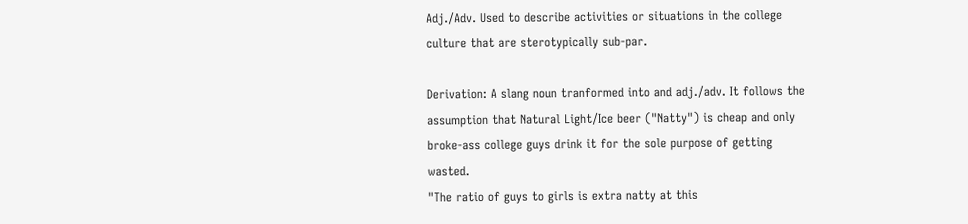Adj./Adv. Used to describe activities or situations in the college culture that are sterotypically sub-par.

Derivation: A slang noun tranformed into and adj./adv. It follows the assumption that Natural Light/Ice beer ("Natty") is cheap and only broke-ass college guys drink it for the sole purpose of getting wasted.
"The ratio of guys to girls is extra natty at this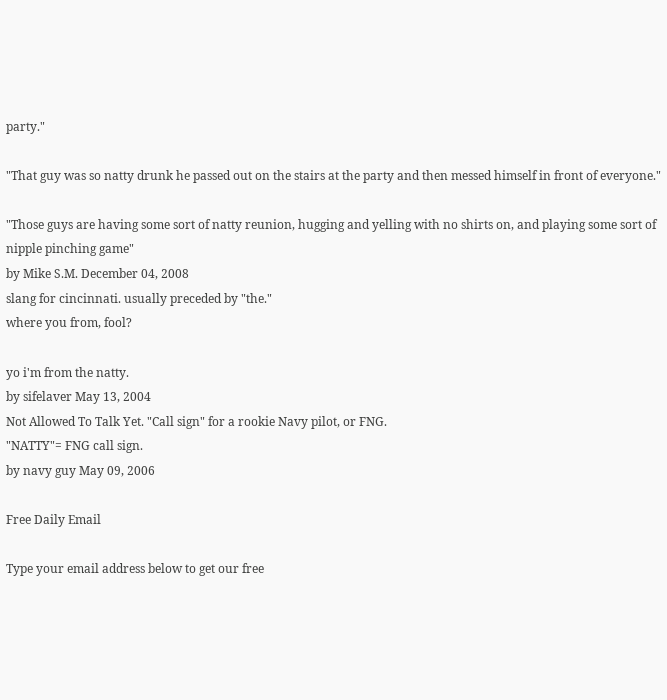party."

"That guy was so natty drunk he passed out on the stairs at the party and then messed himself in front of everyone."

"Those guys are having some sort of natty reunion, hugging and yelling with no shirts on, and playing some sort of nipple pinching game"
by Mike S.M. December 04, 2008
slang for cincinnati. usually preceded by "the."
where you from, fool?

yo i'm from the natty.
by sifelaver May 13, 2004
Not Allowed To Talk Yet. "Call sign" for a rookie Navy pilot, or FNG.
"NATTY"= FNG call sign.
by navy guy May 09, 2006

Free Daily Email

Type your email address below to get our free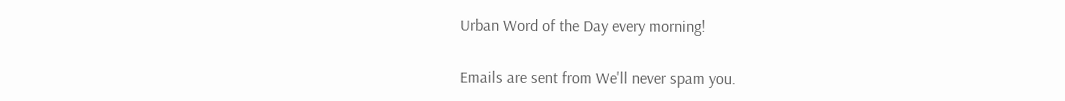Urban Word of the Day every morning!

Emails are sent from We'll never spam you.